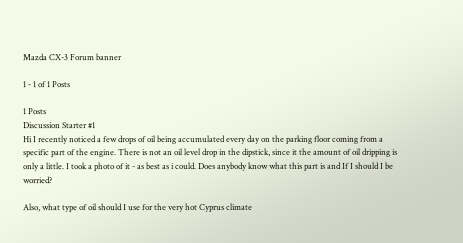Mazda CX-3 Forum banner

1 - 1 of 1 Posts

1 Posts
Discussion Starter #1
Hi I recently noticed a few drops of oil being accumulated every day on the parking floor coming from a specific part of the engine. There is not an oil level drop in the dipstick, since it the amount of oil dripping is only a little. I took a photo of it - as best as i could. Does anybody know what this part is and If I should I be worried?

Also, what type of oil should I use for the very hot Cyprus climate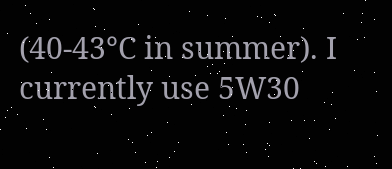(40-43°C in summer). I currently use 5W30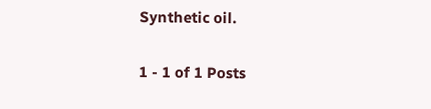Synthetic oil.

1 - 1 of 1 Posts